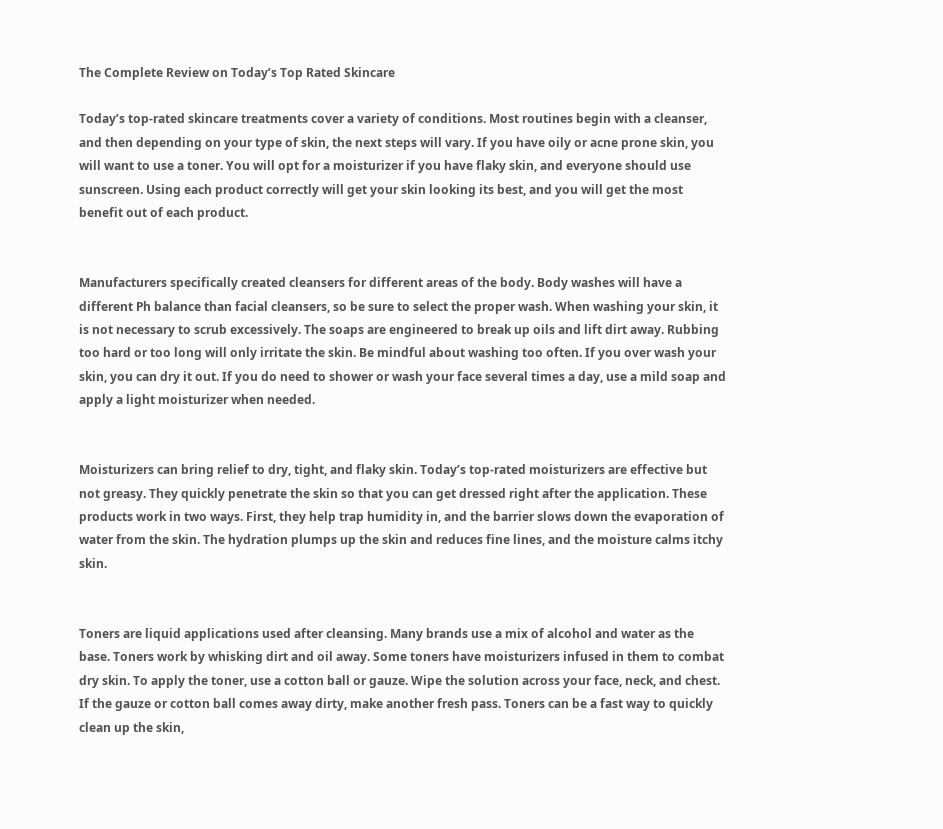The Complete Review on Today’s Top Rated Skincare

Today’s top-rated skincare treatments cover a variety of conditions. Most routines begin with a cleanser, and then depending on your type of skin, the next steps will vary. If you have oily or acne prone skin, you will want to use a toner. You will opt for a moisturizer if you have flaky skin, and everyone should use sunscreen. Using each product correctly will get your skin looking its best, and you will get the most benefit out of each product.


Manufacturers specifically created cleansers for different areas of the body. Body washes will have a different Ph balance than facial cleansers, so be sure to select the proper wash. When washing your skin, it is not necessary to scrub excessively. The soaps are engineered to break up oils and lift dirt away. Rubbing too hard or too long will only irritate the skin. Be mindful about washing too often. If you over wash your skin, you can dry it out. If you do need to shower or wash your face several times a day, use a mild soap and apply a light moisturizer when needed.


Moisturizers can bring relief to dry, tight, and flaky skin. Today’s top-rated moisturizers are effective but not greasy. They quickly penetrate the skin so that you can get dressed right after the application. These products work in two ways. First, they help trap humidity in, and the barrier slows down the evaporation of water from the skin. The hydration plumps up the skin and reduces fine lines, and the moisture calms itchy skin.


Toners are liquid applications used after cleansing. Many brands use a mix of alcohol and water as the base. Toners work by whisking dirt and oil away. Some toners have moisturizers infused in them to combat dry skin. To apply the toner, use a cotton ball or gauze. Wipe the solution across your face, neck, and chest. If the gauze or cotton ball comes away dirty, make another fresh pass. Toners can be a fast way to quickly clean up the skin,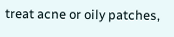treat acne or oily patches,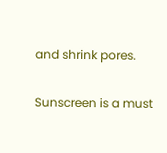and shrink pores.


Sunscreen is a must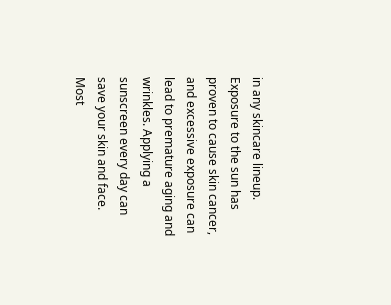in any skincare lineup. Exposure to the sun has proven to cause skin cancer, and excessive exposure can lead to premature aging and wrinkles. Applying a sunscreen every day can save your skin and face. Most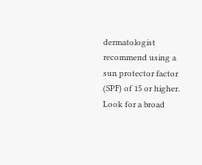dermatologist recommend using a sun protector factor (SPF) of 15 or higher. Look for a broad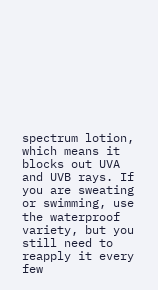spectrum lotion, which means it blocks out UVA and UVB rays. If you are sweating or swimming, use the waterproof variety, but you still need to reapply it every few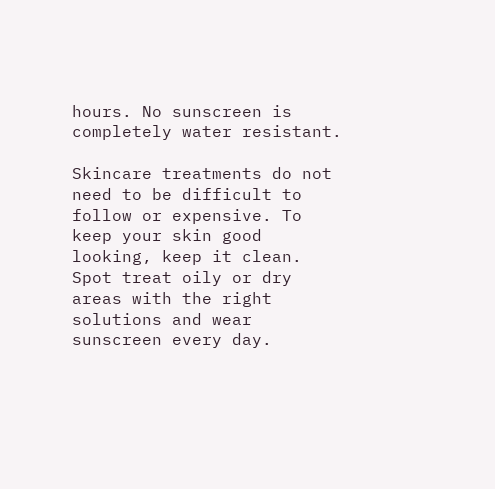hours. No sunscreen is completely water resistant.

Skincare treatments do not need to be difficult to follow or expensive. To keep your skin good looking, keep it clean. Spot treat oily or dry areas with the right solutions and wear sunscreen every day.